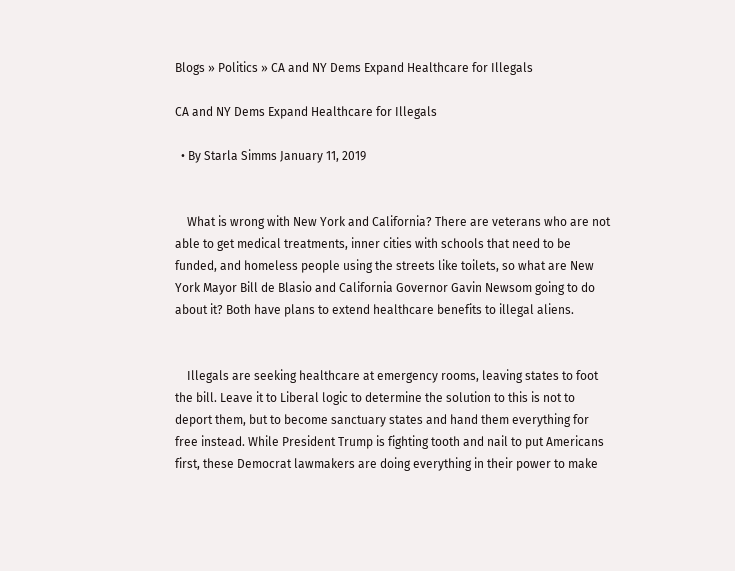Blogs » Politics » CA and NY Dems Expand Healthcare for Illegals

CA and NY Dems Expand Healthcare for Illegals

  • By Starla Simms January 11, 2019


    What is wrong with New York and California? There are veterans who are not able to get medical treatments, inner cities with schools that need to be funded, and homeless people using the streets like toilets, so what are New York Mayor Bill de Blasio and California Governor Gavin Newsom going to do about it? Both have plans to extend healthcare benefits to illegal aliens.


    Illegals are seeking healthcare at emergency rooms, leaving states to foot the bill. Leave it to Liberal logic to determine the solution to this is not to deport them, but to become sanctuary states and hand them everything for free instead. While President Trump is fighting tooth and nail to put Americans first, these Democrat lawmakers are doing everything in their power to make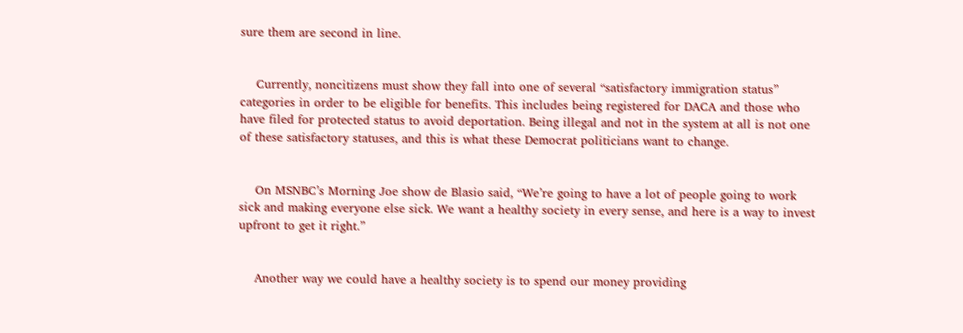sure them are second in line.


    Currently, noncitizens must show they fall into one of several “satisfactory immigration status” categories in order to be eligible for benefits. This includes being registered for DACA and those who have filed for protected status to avoid deportation. Being illegal and not in the system at all is not one of these satisfactory statuses, and this is what these Democrat politicians want to change.


    On MSNBC’s Morning Joe show de Blasio said, “We’re going to have a lot of people going to work sick and making everyone else sick. We want a healthy society in every sense, and here is a way to invest upfront to get it right.”


    Another way we could have a healthy society is to spend our money providing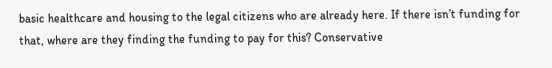basic healthcare and housing to the legal citizens who are already here. If there isn’t funding for that, where are they finding the funding to pay for this? Conservative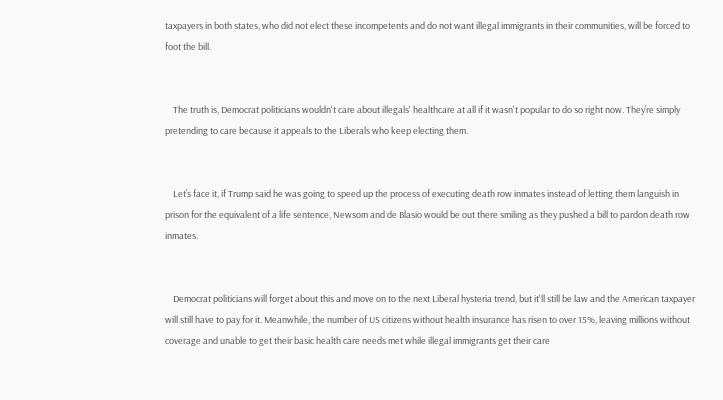taxpayers in both states, who did not elect these incompetents and do not want illegal immigrants in their communities, will be forced to foot the bill.


    The truth is, Democrat politicians wouldn't care about illegals' healthcare at all if it wasn't popular to do so right now. They’re simply pretending to care because it appeals to the Liberals who keep electing them.


    Let’s face it, if Trump said he was going to speed up the process of executing death row inmates instead of letting them languish in prison for the equivalent of a life sentence, Newsom and de Blasio would be out there smiling as they pushed a bill to pardon death row inmates.


    Democrat politicians will forget about this and move on to the next Liberal hysteria trend, but it'll still be law and the American taxpayer will still have to pay for it. Meanwhile, the number of US citizens without health insurance has risen to over 15%, leaving millions without coverage and unable to get their basic health care needs met while illegal immigrants get their care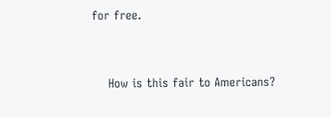for free.


    How is this fair to Americans?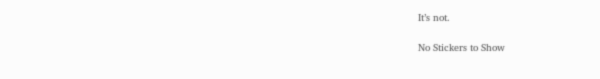It’s not.

No Stickers to Show